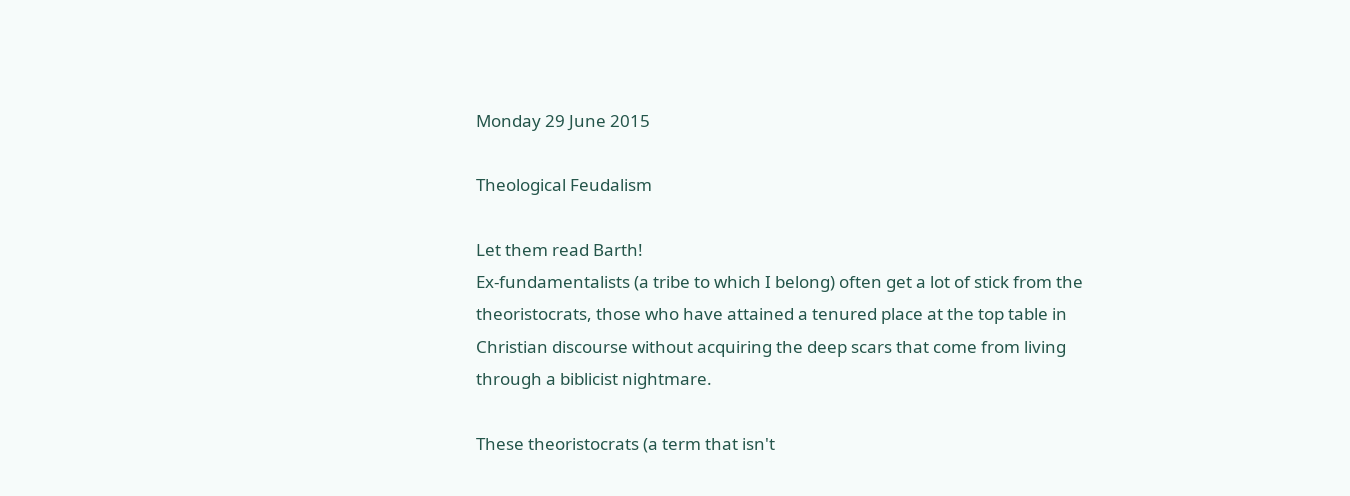Monday 29 June 2015

Theological Feudalism

Let them read Barth!
Ex-fundamentalists (a tribe to which I belong) often get a lot of stick from the theoristocrats, those who have attained a tenured place at the top table in Christian discourse without acquiring the deep scars that come from living through a biblicist nightmare.

These theoristocrats (a term that isn't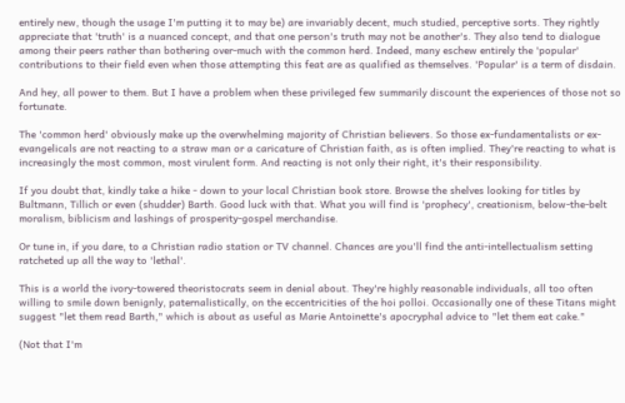entirely new, though the usage I'm putting it to may be) are invariably decent, much studied, perceptive sorts. They rightly appreciate that 'truth' is a nuanced concept, and that one person's truth may not be another's. They also tend to dialogue among their peers rather than bothering over-much with the common herd. Indeed, many eschew entirely the 'popular' contributions to their field even when those attempting this feat are as qualified as themselves. 'Popular' is a term of disdain.

And hey, all power to them. But I have a problem when these privileged few summarily discount the experiences of those not so fortunate.

The 'common herd' obviously make up the overwhelming majority of Christian believers. So those ex-fundamentalists or ex-evangelicals are not reacting to a straw man or a caricature of Christian faith, as is often implied. They're reacting to what is increasingly the most common, most virulent form. And reacting is not only their right, it's their responsibility.

If you doubt that, kindly take a hike - down to your local Christian book store. Browse the shelves looking for titles by Bultmann, Tillich or even (shudder) Barth. Good luck with that. What you will find is 'prophecy', creationism, below-the-belt moralism, biblicism and lashings of prosperity-gospel merchandise.

Or tune in, if you dare, to a Christian radio station or TV channel. Chances are you'll find the anti-intellectualism setting ratcheted up all the way to 'lethal'.

This is a world the ivory-towered theoristocrats seem in denial about. They're highly reasonable individuals, all too often willing to smile down benignly, paternalistically, on the eccentricities of the hoi polloi. Occasionally one of these Titans might suggest "let them read Barth," which is about as useful as Marie Antoinette's apocryphal advice to "let them eat cake."

(Not that I'm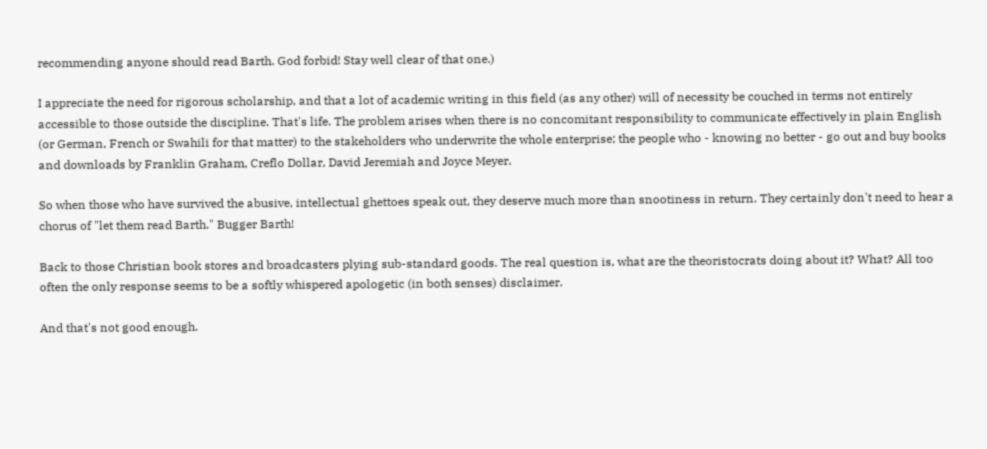recommending anyone should read Barth. God forbid! Stay well clear of that one.)

I appreciate the need for rigorous scholarship, and that a lot of academic writing in this field (as any other) will of necessity be couched in terms not entirely accessible to those outside the discipline. That's life. The problem arises when there is no concomitant responsibility to communicate effectively in plain English (or German, French or Swahili for that matter) to the stakeholders who underwrite the whole enterprise; the people who - knowing no better - go out and buy books and downloads by Franklin Graham, Creflo Dollar, David Jeremiah and Joyce Meyer.

So when those who have survived the abusive, intellectual ghettoes speak out, they deserve much more than snootiness in return. They certainly don't need to hear a chorus of "let them read Barth." Bugger Barth!

Back to those Christian book stores and broadcasters plying sub-standard goods. The real question is, what are the theoristocrats doing about it? What? All too often the only response seems to be a softly whispered apologetic (in both senses) disclaimer.

And that's not good enough.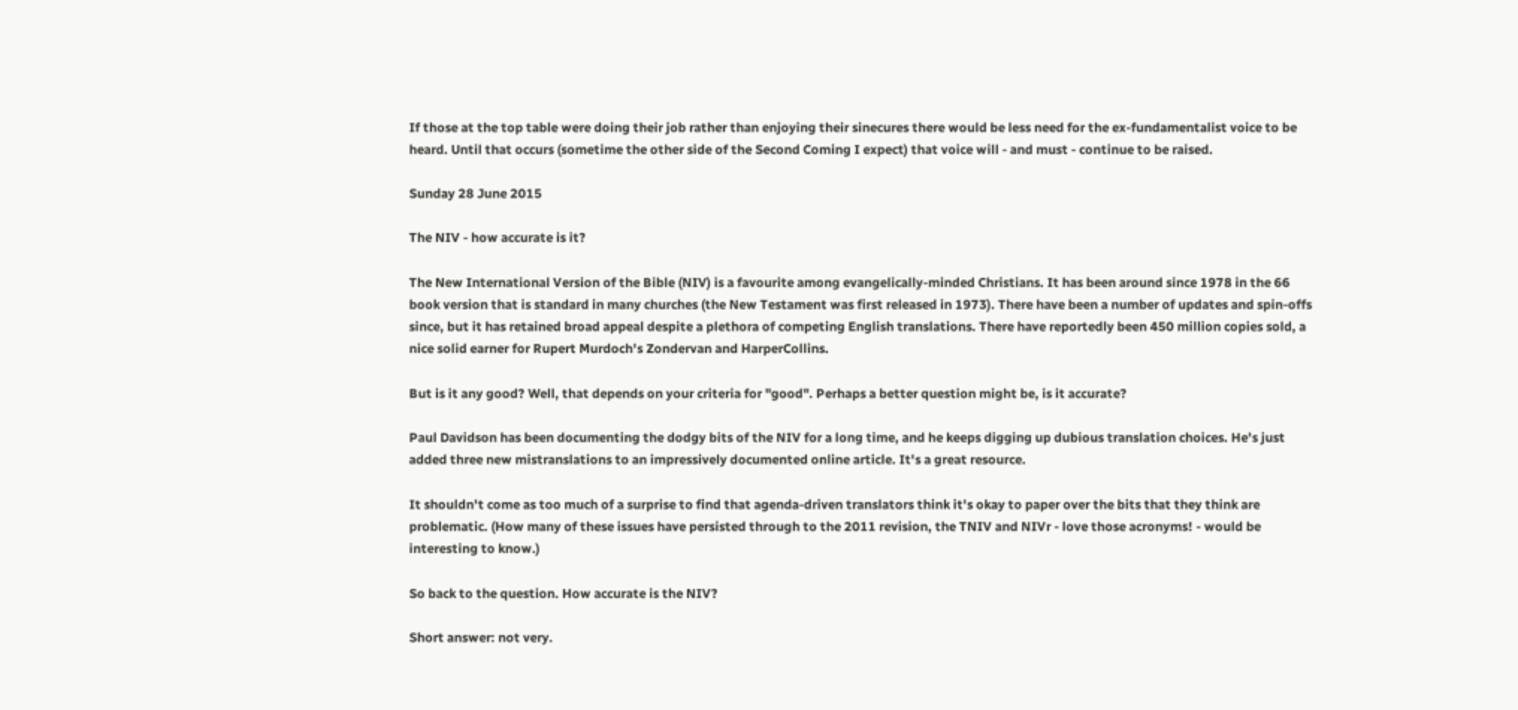If those at the top table were doing their job rather than enjoying their sinecures there would be less need for the ex-fundamentalist voice to be heard. Until that occurs (sometime the other side of the Second Coming I expect) that voice will - and must - continue to be raised.

Sunday 28 June 2015

The NIV - how accurate is it?

The New International Version of the Bible (NIV) is a favourite among evangelically-minded Christians. It has been around since 1978 in the 66 book version that is standard in many churches (the New Testament was first released in 1973). There have been a number of updates and spin-offs since, but it has retained broad appeal despite a plethora of competing English translations. There have reportedly been 450 million copies sold, a nice solid earner for Rupert Murdoch's Zondervan and HarperCollins.

But is it any good? Well, that depends on your criteria for "good". Perhaps a better question might be, is it accurate?

Paul Davidson has been documenting the dodgy bits of the NIV for a long time, and he keeps digging up dubious translation choices. He's just added three new mistranslations to an impressively documented online article. It's a great resource.

It shouldn't come as too much of a surprise to find that agenda-driven translators think it's okay to paper over the bits that they think are problematic. (How many of these issues have persisted through to the 2011 revision, the TNIV and NIVr - love those acronyms! - would be interesting to know.)

So back to the question. How accurate is the NIV?

Short answer: not very.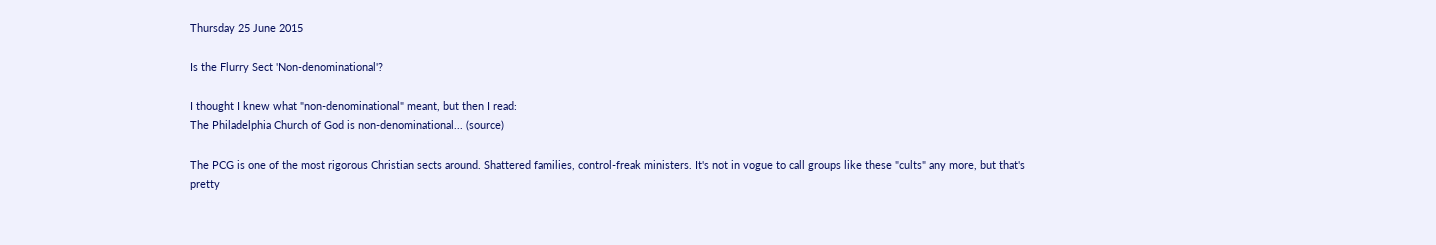Thursday 25 June 2015

Is the Flurry Sect 'Non-denominational'?

I thought I knew what "non-denominational" meant, but then I read:
The Philadelphia Church of God is non-denominational... (source)

The PCG is one of the most rigorous Christian sects around. Shattered families, control-freak ministers. It's not in vogue to call groups like these "cults" any more, but that's pretty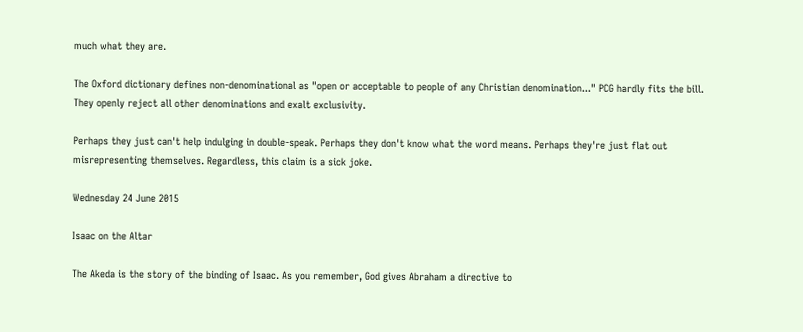much what they are.

The Oxford dictionary defines non-denominational as "open or acceptable to people of any Christian denomination..." PCG hardly fits the bill. They openly reject all other denominations and exalt exclusivity.

Perhaps they just can't help indulging in double-speak. Perhaps they don't know what the word means. Perhaps they're just flat out misrepresenting themselves. Regardless, this claim is a sick joke.

Wednesday 24 June 2015

Isaac on the Altar

The Akeda is the story of the binding of Isaac. As you remember, God gives Abraham a directive to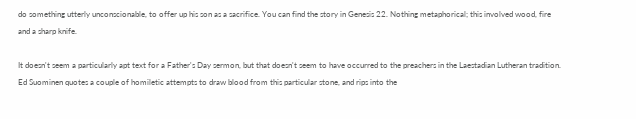do something utterly unconscionable, to offer up his son as a sacrifice. You can find the story in Genesis 22. Nothing metaphorical; this involved wood, fire and a sharp knife.

It doesn't seem a particularly apt text for a Father's Day sermon, but that doesn't seem to have occurred to the preachers in the Laestadian Lutheran tradition. Ed Suominen quotes a couple of homiletic attempts to draw blood from this particular stone, and rips into the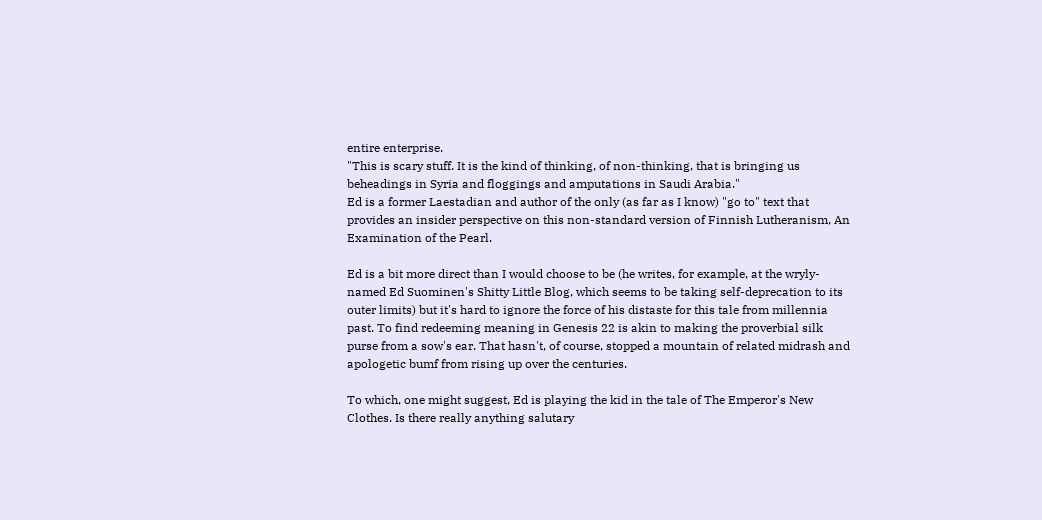entire enterprise.
"This is scary stuff. It is the kind of thinking, of non-thinking, that is bringing us beheadings in Syria and floggings and amputations in Saudi Arabia."
Ed is a former Laestadian and author of the only (as far as I know) "go to" text that provides an insider perspective on this non-standard version of Finnish Lutheranism, An Examination of the Pearl.

Ed is a bit more direct than I would choose to be (he writes, for example, at the wryly-named Ed Suominen's Shitty Little Blog, which seems to be taking self-deprecation to its outer limits) but it's hard to ignore the force of his distaste for this tale from millennia past. To find redeeming meaning in Genesis 22 is akin to making the proverbial silk purse from a sow's ear. That hasn't, of course, stopped a mountain of related midrash and apologetic bumf from rising up over the centuries.

To which, one might suggest, Ed is playing the kid in the tale of The Emperor's New Clothes. Is there really anything salutary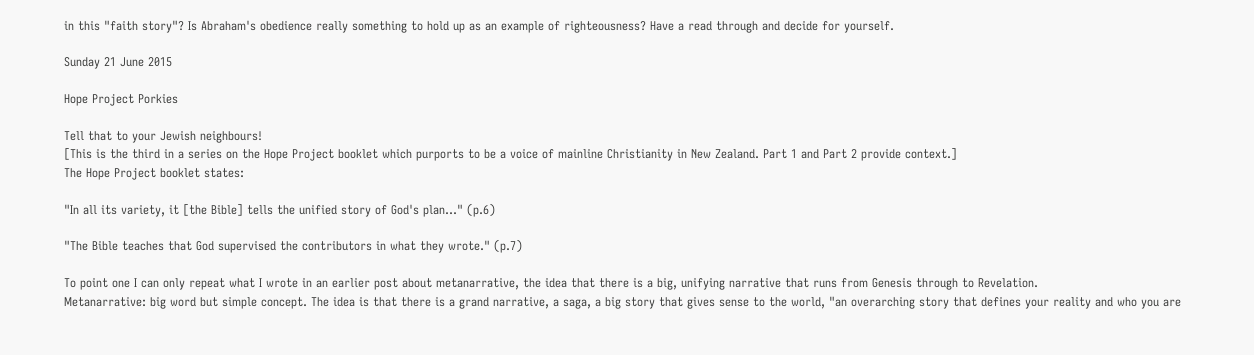in this "faith story"? Is Abraham's obedience really something to hold up as an example of righteousness? Have a read through and decide for yourself.

Sunday 21 June 2015

Hope Project Porkies

Tell that to your Jewish neighbours!
[This is the third in a series on the Hope Project booklet which purports to be a voice of mainline Christianity in New Zealand. Part 1 and Part 2 provide context.]
The Hope Project booklet states:

"In all its variety, it [the Bible] tells the unified story of God's plan..." (p.6)

"The Bible teaches that God supervised the contributors in what they wrote." (p.7)

To point one I can only repeat what I wrote in an earlier post about metanarrative, the idea that there is a big, unifying narrative that runs from Genesis through to Revelation.
Metanarrative: big word but simple concept. The idea is that there is a grand narrative, a saga, a big story that gives sense to the world, "an overarching story that defines your reality and who you are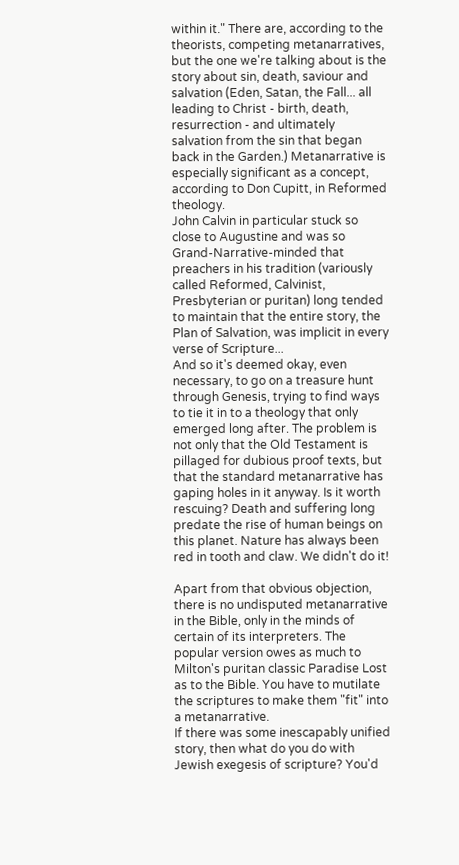within it." There are, according to the theorists, competing metanarratives, but the one we're talking about is the story about sin, death, saviour and salvation (Eden, Satan, the Fall... all leading to Christ - birth, death, resurrection - and ultimately salvation from the sin that began back in the Garden.) Metanarrative is especially significant as a concept, according to Don Cupitt, in Reformed theology.
John Calvin in particular stuck so close to Augustine and was so Grand-Narrative-minded that preachers in his tradition (variously called Reformed, Calvinist, Presbyterian or puritan) long tended to maintain that the entire story, the Plan of Salvation, was implicit in every verse of Scripture...
And so it's deemed okay, even necessary, to go on a treasure hunt through Genesis, trying to find ways to tie it in to a theology that only emerged long after. The problem is not only that the Old Testament is pillaged for dubious proof texts, but that the standard metanarrative has gaping holes in it anyway. Is it worth rescuing? Death and suffering long predate the rise of human beings on this planet. Nature has always been red in tooth and claw. We didn't do it!

Apart from that obvious objection, there is no undisputed metanarrative in the Bible, only in the minds of certain of its interpreters. The popular version owes as much to Milton's puritan classic Paradise Lost as to the Bible. You have to mutilate the scriptures to make them "fit" into a metanarrative.
If there was some inescapably unified story, then what do you do with Jewish exegesis of scripture? You'd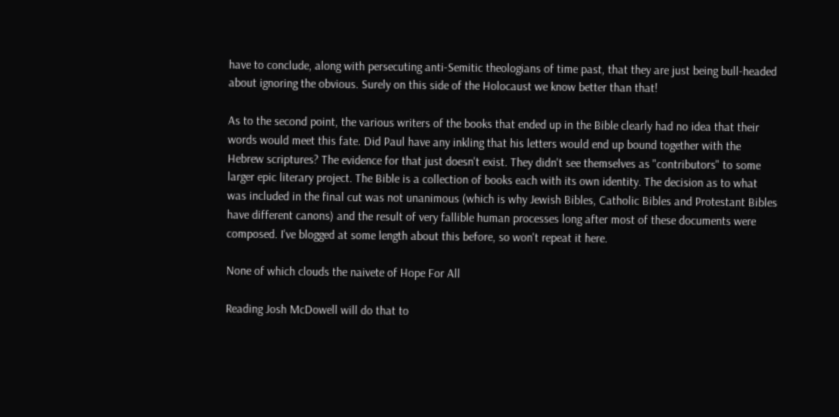have to conclude, along with persecuting anti-Semitic theologians of time past, that they are just being bull-headed about ignoring the obvious. Surely on this side of the Holocaust we know better than that!

As to the second point, the various writers of the books that ended up in the Bible clearly had no idea that their words would meet this fate. Did Paul have any inkling that his letters would end up bound together with the Hebrew scriptures? The evidence for that just doesn't exist. They didn't see themselves as "contributors" to some larger epic literary project. The Bible is a collection of books each with its own identity. The decision as to what was included in the final cut was not unanimous (which is why Jewish Bibles, Catholic Bibles and Protestant Bibles have different canons) and the result of very fallible human processes long after most of these documents were composed. I've blogged at some length about this before, so won't repeat it here.

None of which clouds the naivete of Hope For All

Reading Josh McDowell will do that to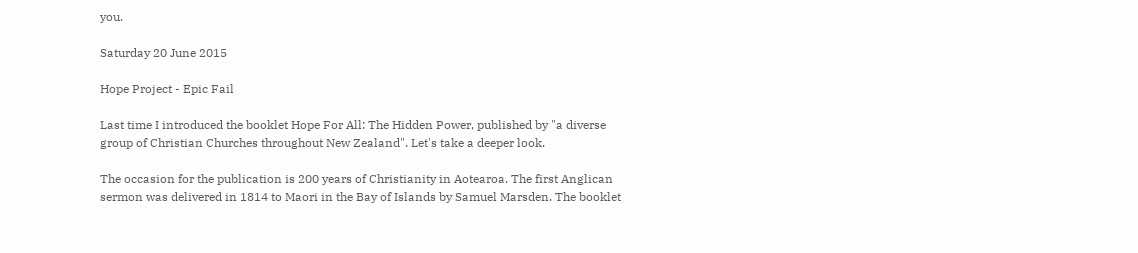you.

Saturday 20 June 2015

Hope Project - Epic Fail

Last time I introduced the booklet Hope For All: The Hidden Power, published by "a diverse group of Christian Churches throughout New Zealand". Let's take a deeper look.

The occasion for the publication is 200 years of Christianity in Aotearoa. The first Anglican sermon was delivered in 1814 to Maori in the Bay of Islands by Samuel Marsden. The booklet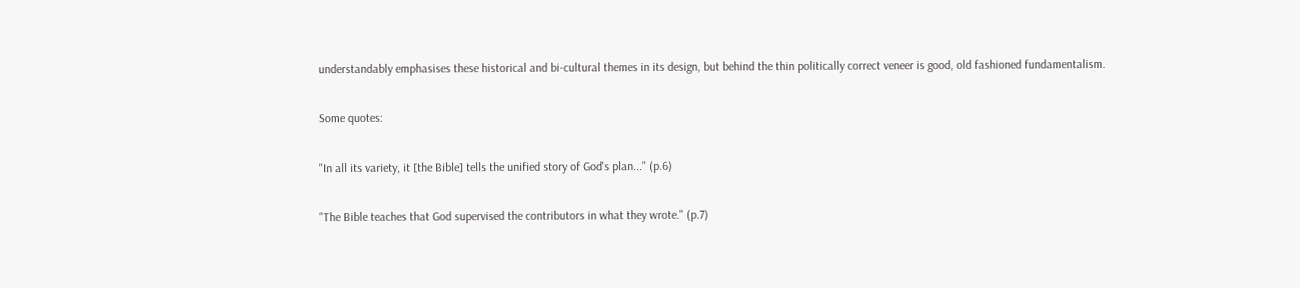understandably emphasises these historical and bi-cultural themes in its design, but behind the thin politically correct veneer is good, old fashioned fundamentalism.

Some quotes:

"In all its variety, it [the Bible] tells the unified story of God's plan..." (p.6)

"The Bible teaches that God supervised the contributors in what they wrote." (p.7)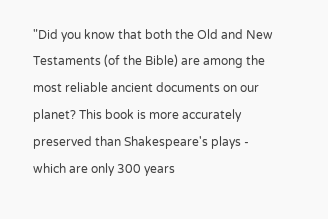"Did you know that both the Old and New Testaments (of the Bible) are among the most reliable ancient documents on our planet? This book is more accurately preserved than Shakespeare's plays - which are only 300 years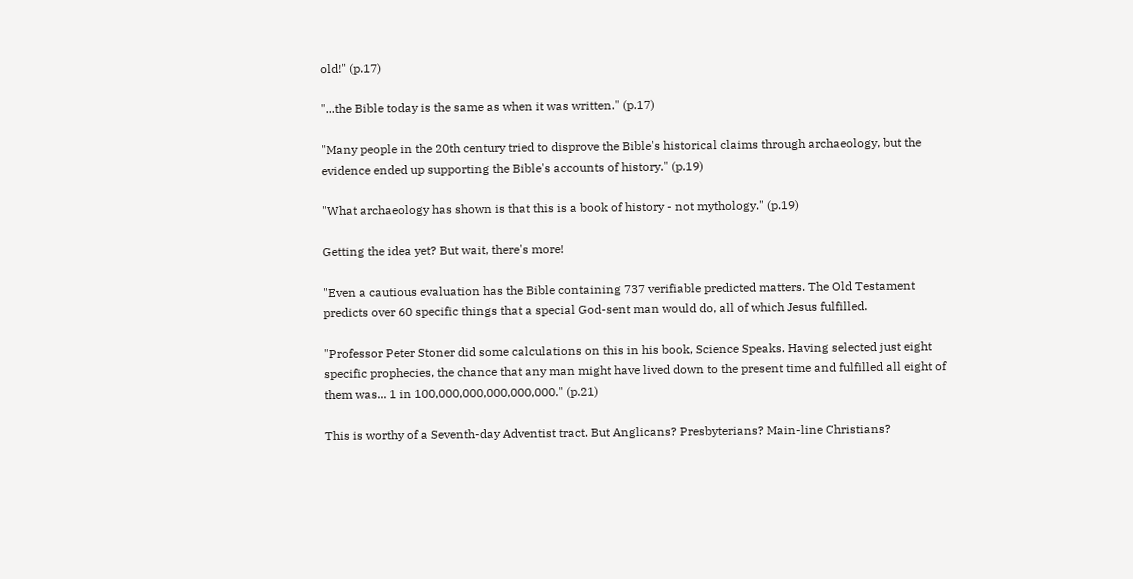old!" (p.17)

"...the Bible today is the same as when it was written." (p.17)

"Many people in the 20th century tried to disprove the Bible's historical claims through archaeology, but the evidence ended up supporting the Bible's accounts of history." (p.19)

"What archaeology has shown is that this is a book of history - not mythology." (p.19)

Getting the idea yet? But wait, there's more!

"Even a cautious evaluation has the Bible containing 737 verifiable predicted matters. The Old Testament predicts over 60 specific things that a special God-sent man would do, all of which Jesus fulfilled.

"Professor Peter Stoner did some calculations on this in his book, Science Speaks. Having selected just eight specific prophecies, the chance that any man might have lived down to the present time and fulfilled all eight of them was... 1 in 100,000,000,000,000,000." (p.21)

This is worthy of a Seventh-day Adventist tract. But Anglicans? Presbyterians? Main-line Christians?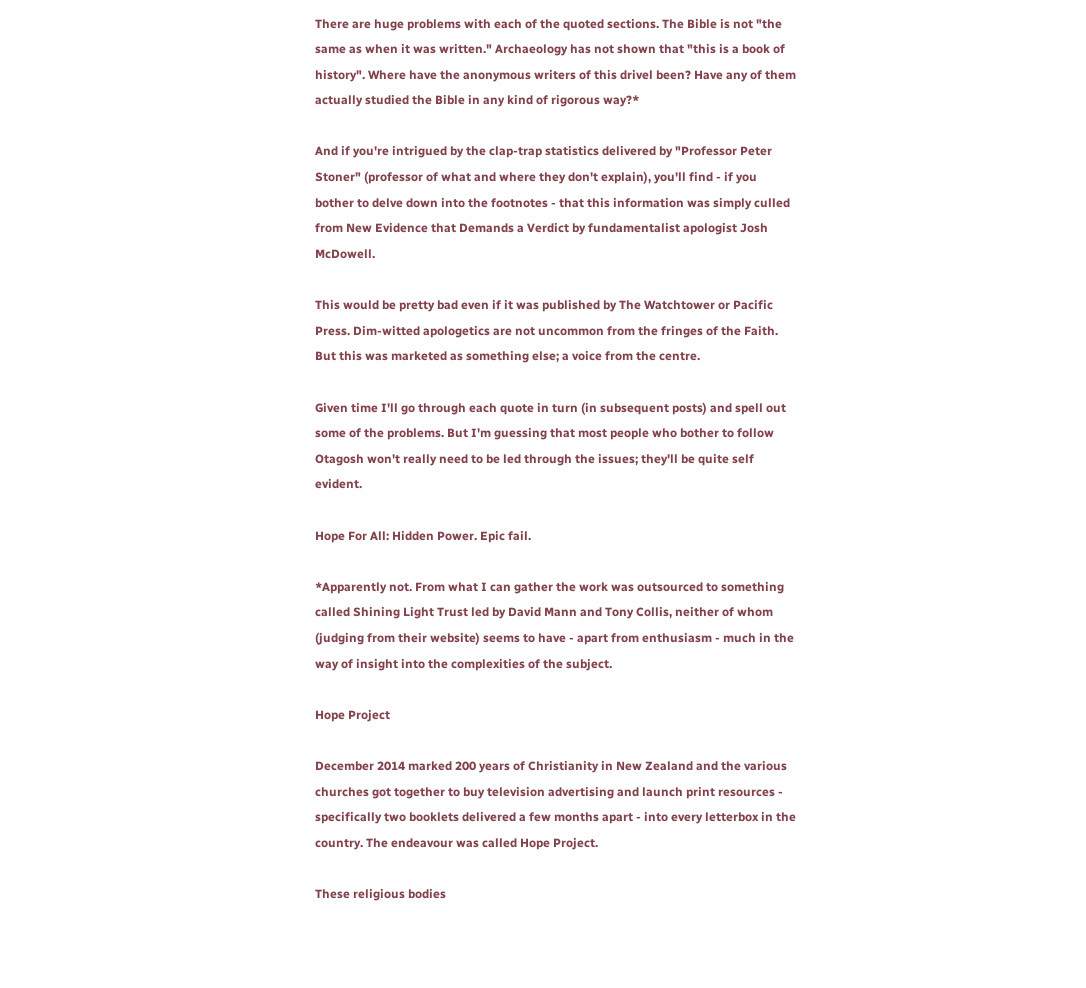There are huge problems with each of the quoted sections. The Bible is not "the same as when it was written." Archaeology has not shown that "this is a book of history". Where have the anonymous writers of this drivel been? Have any of them actually studied the Bible in any kind of rigorous way?*

And if you're intrigued by the clap-trap statistics delivered by "Professor Peter Stoner" (professor of what and where they don't explain), you'll find - if you bother to delve down into the footnotes - that this information was simply culled from New Evidence that Demands a Verdict by fundamentalist apologist Josh McDowell.

This would be pretty bad even if it was published by The Watchtower or Pacific Press. Dim-witted apologetics are not uncommon from the fringes of the Faith. But this was marketed as something else; a voice from the centre.

Given time I'll go through each quote in turn (in subsequent posts) and spell out some of the problems. But I'm guessing that most people who bother to follow Otagosh won't really need to be led through the issues; they'll be quite self evident.

Hope For All: Hidden Power. Epic fail.

*Apparently not. From what I can gather the work was outsourced to something called Shining Light Trust led by David Mann and Tony Collis, neither of whom (judging from their website) seems to have - apart from enthusiasm - much in the way of insight into the complexities of the subject.

Hope Project

December 2014 marked 200 years of Christianity in New Zealand and the various churches got together to buy television advertising and launch print resources - specifically two booklets delivered a few months apart - into every letterbox in the country. The endeavour was called Hope Project.

These religious bodies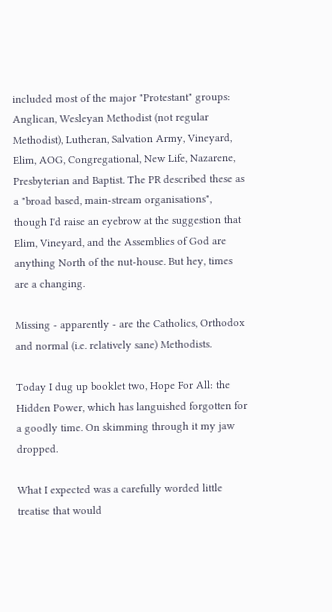included most of the major "Protestant" groups: Anglican, Wesleyan Methodist (not regular Methodist), Lutheran, Salvation Army, Vineyard, Elim, AOG, Congregational, New Life, Nazarene, Presbyterian and Baptist. The PR described these as a "broad based, main-stream organisations", though I'd raise an eyebrow at the suggestion that Elim, Vineyard, and the Assemblies of God are anything North of the nut-house. But hey, times are a changing.

Missing - apparently - are the Catholics, Orthodox and normal (i.e. relatively sane) Methodists.

Today I dug up booklet two, Hope For All: the Hidden Power, which has languished forgotten for a goodly time. On skimming through it my jaw dropped.

What I expected was a carefully worded little treatise that would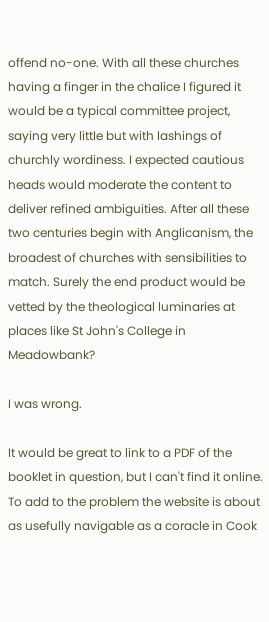offend no-one. With all these churches having a finger in the chalice I figured it would be a typical committee project, saying very little but with lashings of churchly wordiness. I expected cautious heads would moderate the content to deliver refined ambiguities. After all these two centuries begin with Anglicanism, the broadest of churches with sensibilities to match. Surely the end product would be vetted by the theological luminaries at places like St John's College in Meadowbank?

I was wrong.

It would be great to link to a PDF of the booklet in question, but I can't find it online. To add to the problem the website is about as usefully navigable as a coracle in Cook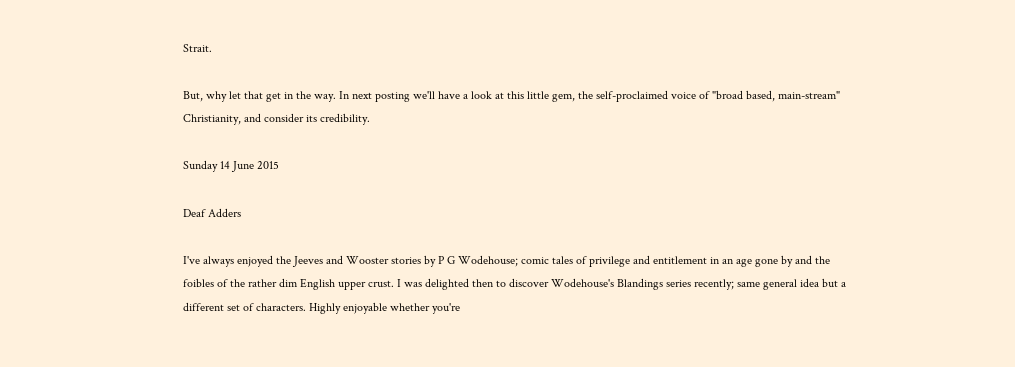Strait.

But, why let that get in the way. In next posting we'll have a look at this little gem, the self-proclaimed voice of "broad based, main-stream" Christianity, and consider its credibility.

Sunday 14 June 2015

Deaf Adders

I've always enjoyed the Jeeves and Wooster stories by P G Wodehouse; comic tales of privilege and entitlement in an age gone by and the foibles of the rather dim English upper crust. I was delighted then to discover Wodehouse's Blandings series recently; same general idea but a different set of characters. Highly enjoyable whether you're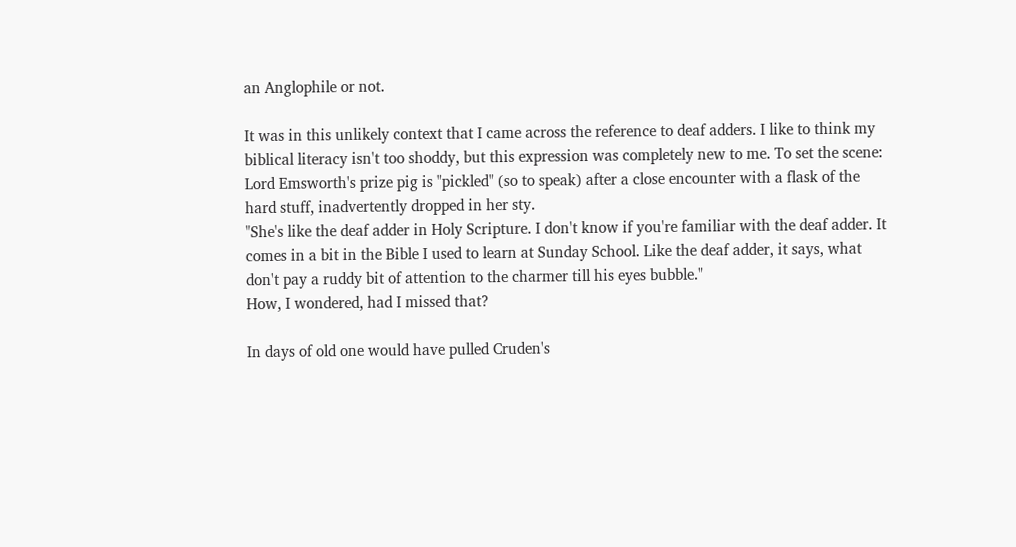an Anglophile or not.

It was in this unlikely context that I came across the reference to deaf adders. I like to think my biblical literacy isn't too shoddy, but this expression was completely new to me. To set the scene: Lord Emsworth's prize pig is "pickled" (so to speak) after a close encounter with a flask of the hard stuff, inadvertently dropped in her sty.
"She's like the deaf adder in Holy Scripture. I don't know if you're familiar with the deaf adder. It comes in a bit in the Bible I used to learn at Sunday School. Like the deaf adder, it says, what don't pay a ruddy bit of attention to the charmer till his eyes bubble."
How, I wondered, had I missed that?

In days of old one would have pulled Cruden's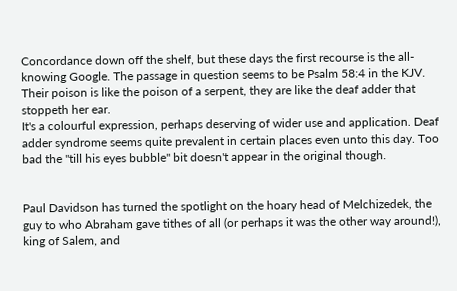Concordance down off the shelf, but these days the first recourse is the all-knowing Google. The passage in question seems to be Psalm 58:4 in the KJV.
Their poison is like the poison of a serpent, they are like the deaf adder that stoppeth her ear.
It's a colourful expression, perhaps deserving of wider use and application. Deaf adder syndrome seems quite prevalent in certain places even unto this day. Too bad the "till his eyes bubble" bit doesn't appear in the original though.


Paul Davidson has turned the spotlight on the hoary head of Melchizedek, the guy to who Abraham gave tithes of all (or perhaps it was the other way around!), king of Salem, and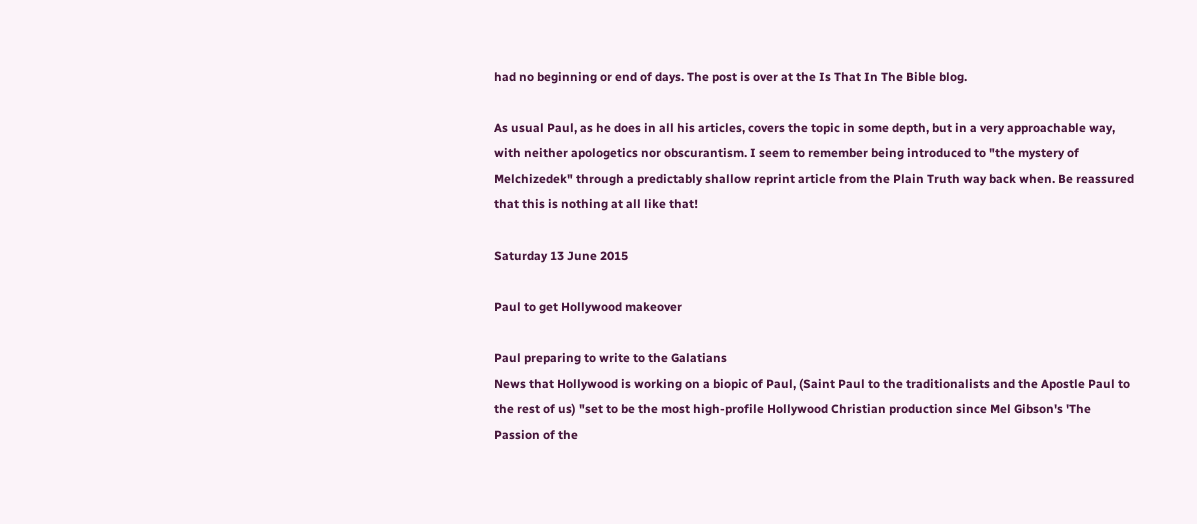had no beginning or end of days. The post is over at the Is That In The Bible blog.

As usual Paul, as he does in all his articles, covers the topic in some depth, but in a very approachable way, with neither apologetics nor obscurantism. I seem to remember being introduced to "the mystery of Melchizedek" through a predictably shallow reprint article from the Plain Truth way back when. Be reassured that this is nothing at all like that!

Saturday 13 June 2015

Paul to get Hollywood makeover

Paul preparing to write to the Galatians
News that Hollywood is working on a biopic of Paul, (Saint Paul to the traditionalists and the Apostle Paul to the rest of us) "set to be the most high-profile Hollywood Christian production since Mel Gibson's 'The Passion of the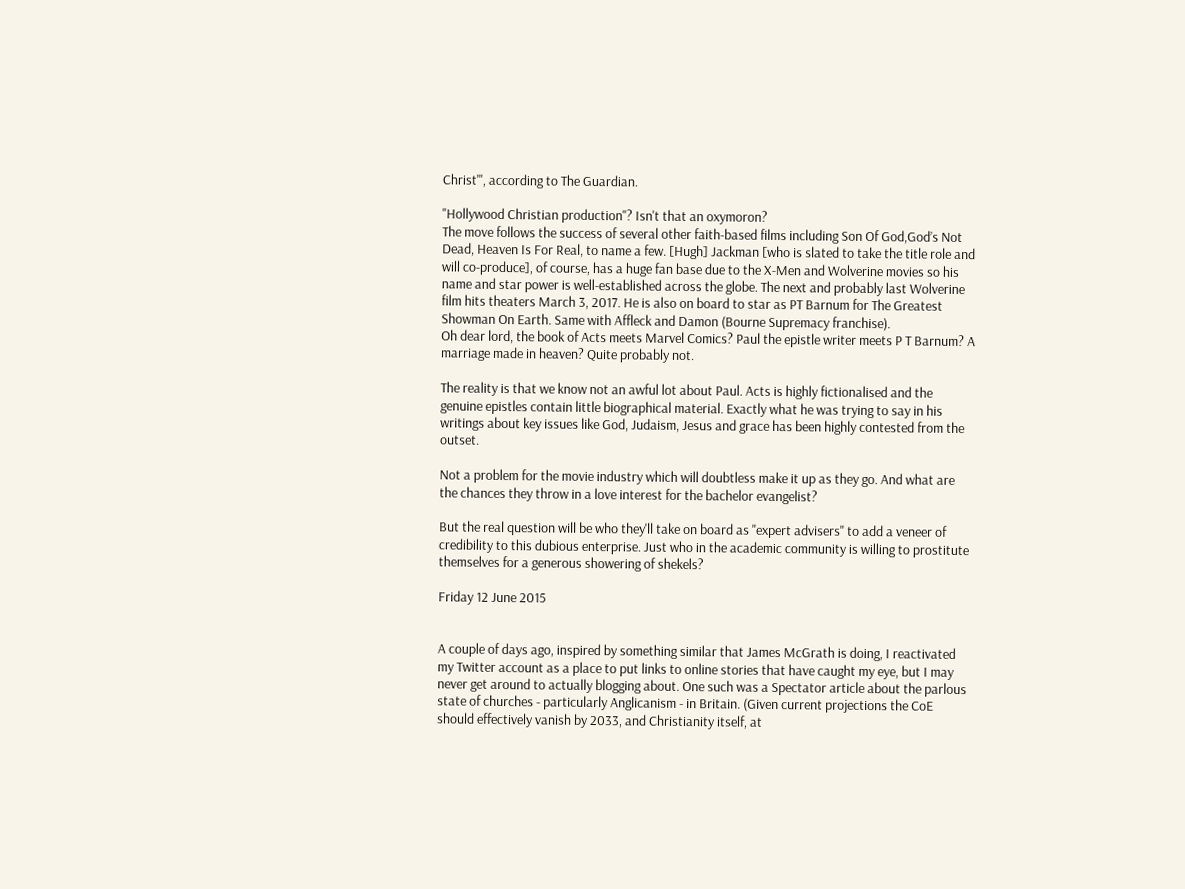Christ'", according to The Guardian.

"Hollywood Christian production"? Isn't that an oxymoron?
The move follows the success of several other faith-based films including Son Of God,God’s Not Dead, Heaven Is For Real, to name a few. [Hugh] Jackman [who is slated to take the title role and will co-produce], of course, has a huge fan base due to the X-Men and Wolverine movies so his name and star power is well-established across the globe. The next and probably last Wolverine film hits theaters March 3, 2017. He is also on board to star as PT Barnum for The Greatest Showman On Earth. Same with Affleck and Damon (Bourne Supremacy franchise).
Oh dear lord, the book of Acts meets Marvel Comics? Paul the epistle writer meets P T Barnum? A marriage made in heaven? Quite probably not.

The reality is that we know not an awful lot about Paul. Acts is highly fictionalised and the genuine epistles contain little biographical material. Exactly what he was trying to say in his writings about key issues like God, Judaism, Jesus and grace has been highly contested from the outset.

Not a problem for the movie industry which will doubtless make it up as they go. And what are the chances they throw in a love interest for the bachelor evangelist?

But the real question will be who they'll take on board as "expert advisers" to add a veneer of credibility to this dubious enterprise. Just who in the academic community is willing to prostitute themselves for a generous showering of shekels?

Friday 12 June 2015


A couple of days ago, inspired by something similar that James McGrath is doing, I reactivated my Twitter account as a place to put links to online stories that have caught my eye, but I may never get around to actually blogging about. One such was a Spectator article about the parlous state of churches - particularly Anglicanism - in Britain. (Given current projections the CoE should effectively vanish by 2033, and Christianity itself, at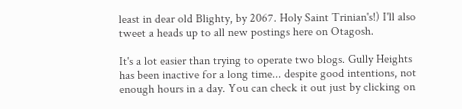least in dear old Blighty, by 2067. Holy Saint Trinian's!) I'll also tweet a heads up to all new postings here on Otagosh.

It's a lot easier than trying to operate two blogs. Gully Heights has been inactive for a long time... despite good intentions, not enough hours in a day. You can check it out just by clicking on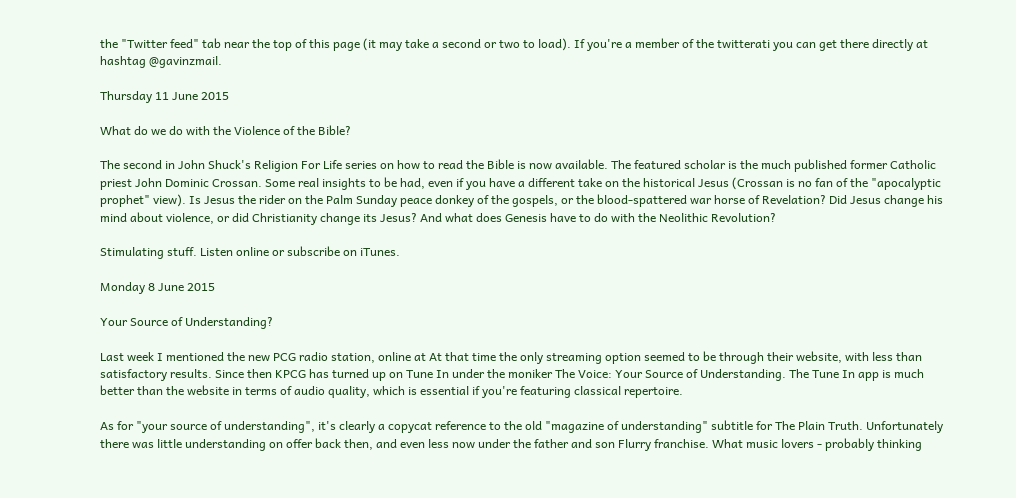the "Twitter feed" tab near the top of this page (it may take a second or two to load). If you're a member of the twitterati you can get there directly at hashtag @gavinzmail.

Thursday 11 June 2015

What do we do with the Violence of the Bible?

The second in John Shuck's Religion For Life series on how to read the Bible is now available. The featured scholar is the much published former Catholic priest John Dominic Crossan. Some real insights to be had, even if you have a different take on the historical Jesus (Crossan is no fan of the "apocalyptic prophet" view). Is Jesus the rider on the Palm Sunday peace donkey of the gospels, or the blood-spattered war horse of Revelation? Did Jesus change his mind about violence, or did Christianity change its Jesus? And what does Genesis have to do with the Neolithic Revolution?

Stimulating stuff. Listen online or subscribe on iTunes.

Monday 8 June 2015

Your Source of Understanding?

Last week I mentioned the new PCG radio station, online at At that time the only streaming option seemed to be through their website, with less than satisfactory results. Since then KPCG has turned up on Tune In under the moniker The Voice: Your Source of Understanding. The Tune In app is much better than the website in terms of audio quality, which is essential if you're featuring classical repertoire.

As for "your source of understanding", it's clearly a copycat reference to the old "magazine of understanding" subtitle for The Plain Truth. Unfortunately there was little understanding on offer back then, and even less now under the father and son Flurry franchise. What music lovers - probably thinking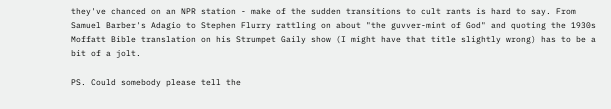they've chanced on an NPR station - make of the sudden transitions to cult rants is hard to say. From Samuel Barber's Adagio to Stephen Flurry rattling on about "the guvver-mint of God" and quoting the 1930s Moffatt Bible translation on his Strumpet Gaily show (I might have that title slightly wrong) has to be a bit of a jolt.

PS. Could somebody please tell the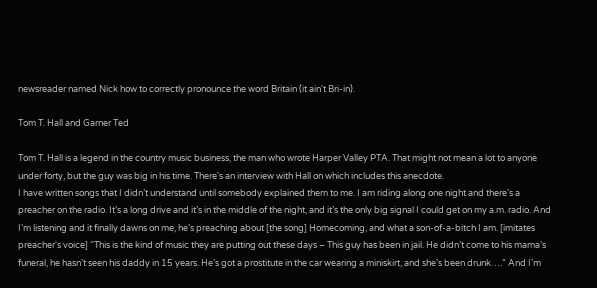newsreader named Nick how to correctly pronounce the word Britain (it ain't Bri-in).

Tom T. Hall and Garner Ted

Tom T. Hall is a legend in the country music business, the man who wrote Harper Valley PTA. That might not mean a lot to anyone under forty, but the guy was big in his time. There's an interview with Hall on which includes this anecdote.
I have written songs that I didn’t understand until somebody explained them to me. I am riding along one night and there’s a preacher on the radio. It’s a long drive and it’s in the middle of the night, and it’s the only big signal I could get on my a.m. radio. And I’m listening and it finally dawns on me, he’s preaching about [the song] Homecoming, and what a son-of-a-bitch I am. [imitates preacher's voice] “This is the kind of music they are putting out these days – This guy has been in jail. He didn’t come to his mama’s funeral, he hasn’t seen his daddy in 15 years. He’s got a prostitute in the car wearing a miniskirt, and she’s been drunk….” And I’m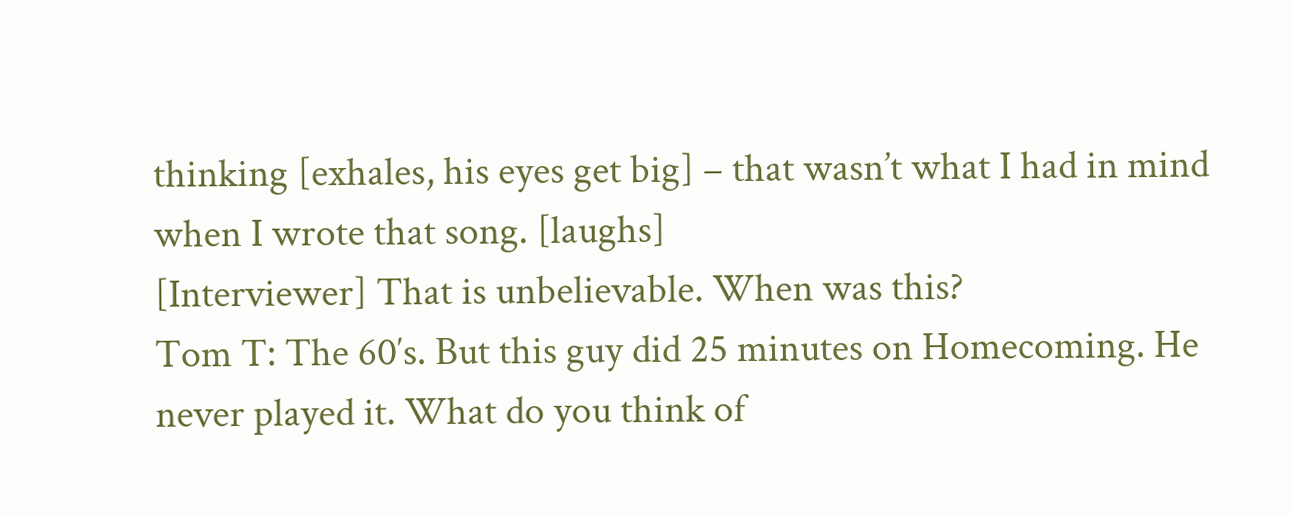thinking [exhales, his eyes get big] – that wasn’t what I had in mind when I wrote that song. [laughs]
[Interviewer] That is unbelievable. When was this?
Tom T: The 60′s. But this guy did 25 minutes on Homecoming. He never played it. What do you think of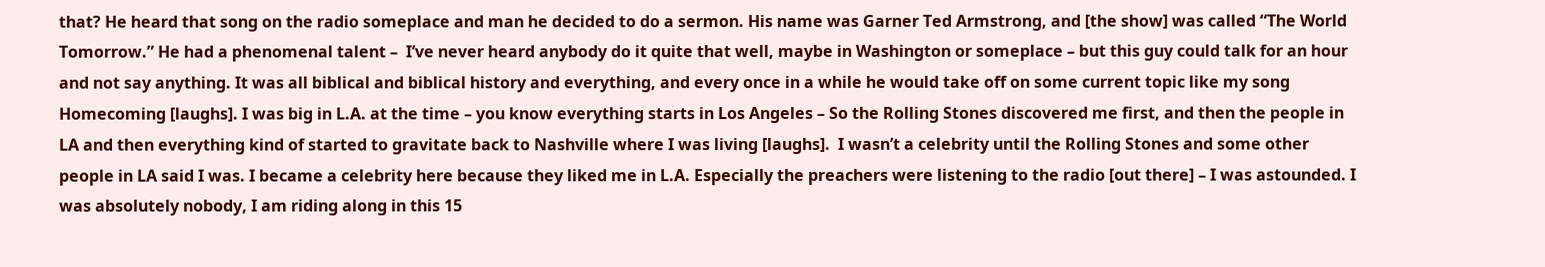that? He heard that song on the radio someplace and man he decided to do a sermon. His name was Garner Ted Armstrong, and [the show] was called “The World Tomorrow.” He had a phenomenal talent –  I’ve never heard anybody do it quite that well, maybe in Washington or someplace – but this guy could talk for an hour and not say anything. It was all biblical and biblical history and everything, and every once in a while he would take off on some current topic like my song Homecoming [laughs]. I was big in L.A. at the time – you know everything starts in Los Angeles – So the Rolling Stones discovered me first, and then the people in LA and then everything kind of started to gravitate back to Nashville where I was living [laughs].  I wasn’t a celebrity until the Rolling Stones and some other people in LA said I was. I became a celebrity here because they liked me in L.A. Especially the preachers were listening to the radio [out there] – I was astounded. I was absolutely nobody, I am riding along in this 15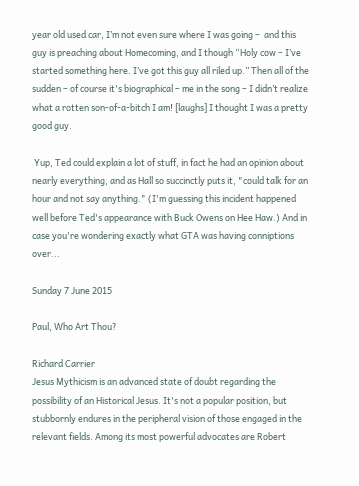year old used car, I’m not even sure where I was going –  and this guy is preaching about Homecoming, and I though “Holy cow – I’ve started something here. I’ve got this guy all riled up.” Then all of the sudden – of course it's biographical – me in the song – I didn’t realize what a rotten son-of-a-bitch I am! [laughs] I thought I was a pretty good guy.

 Yup, Ted could explain a lot of stuff, in fact he had an opinion about nearly everything, and as Hall so succinctly puts it, "could talk for an hour and not say anything." (I'm guessing this incident happened well before Ted's appearance with Buck Owens on Hee Haw.) And in case you're wondering exactly what GTA was having conniptions over...

Sunday 7 June 2015

Paul, Who Art Thou?

Richard Carrier
Jesus Mythicism is an advanced state of doubt regarding the possibility of an Historical Jesus. It's not a popular position, but stubbornly endures in the peripheral vision of those engaged in the relevant fields. Among its most powerful advocates are Robert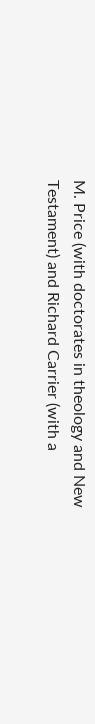M. Price (with doctorates in theology and New Testament) and Richard Carrier (with a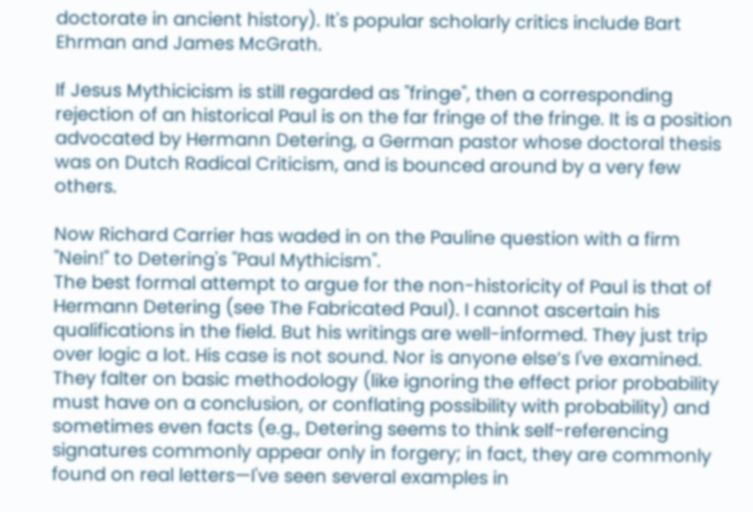doctorate in ancient history). It's popular scholarly critics include Bart Ehrman and James McGrath.

If Jesus Mythicicism is still regarded as "fringe", then a corresponding rejection of an historical Paul is on the far fringe of the fringe. It is a position advocated by Hermann Detering, a German pastor whose doctoral thesis was on Dutch Radical Criticism, and is bounced around by a very few others.

Now Richard Carrier has waded in on the Pauline question with a firm "Nein!" to Detering's "Paul Mythicism".
The best formal attempt to argue for the non-historicity of Paul is that of Hermann Detering (see The Fabricated Paul). I cannot ascertain his qualifications in the field. But his writings are well-informed. They just trip over logic a lot. His case is not sound. Nor is anyone else’s I've examined. They falter on basic methodology (like ignoring the effect prior probability must have on a conclusion, or conflating possibility with probability) and sometimes even facts (e.g., Detering seems to think self-referencing signatures commonly appear only in forgery; in fact, they are commonly found on real letters—I've seen several examples in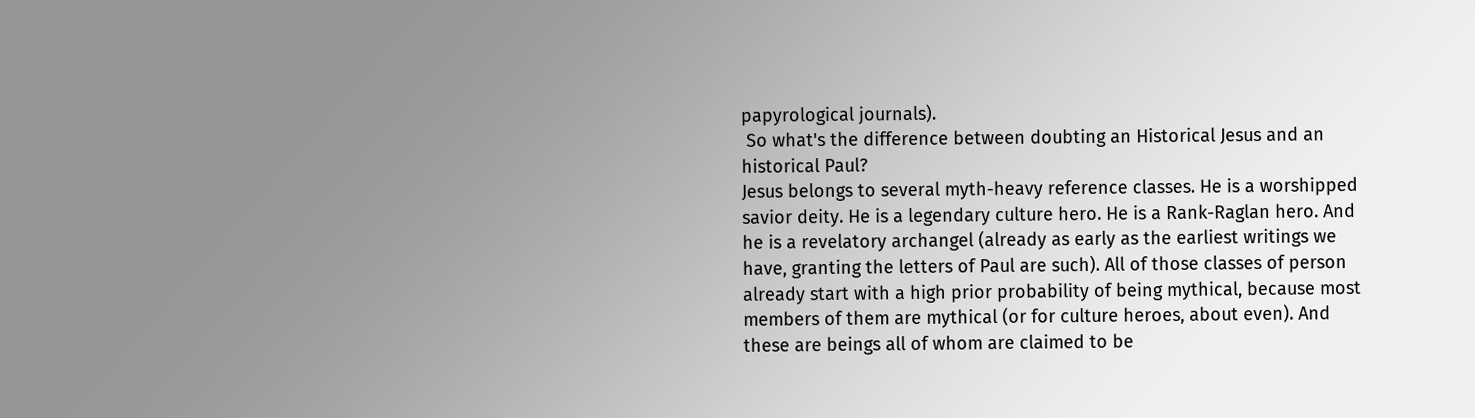papyrological journals).
 So what's the difference between doubting an Historical Jesus and an historical Paul?
Jesus belongs to several myth-heavy reference classes. He is a worshipped savior deity. He is a legendary culture hero. He is a Rank-Raglan hero. And he is a revelatory archangel (already as early as the earliest writings we have, granting the letters of Paul are such). All of those classes of person already start with a high prior probability of being mythical, because most members of them are mythical (or for culture heroes, about even). And these are beings all of whom are claimed to be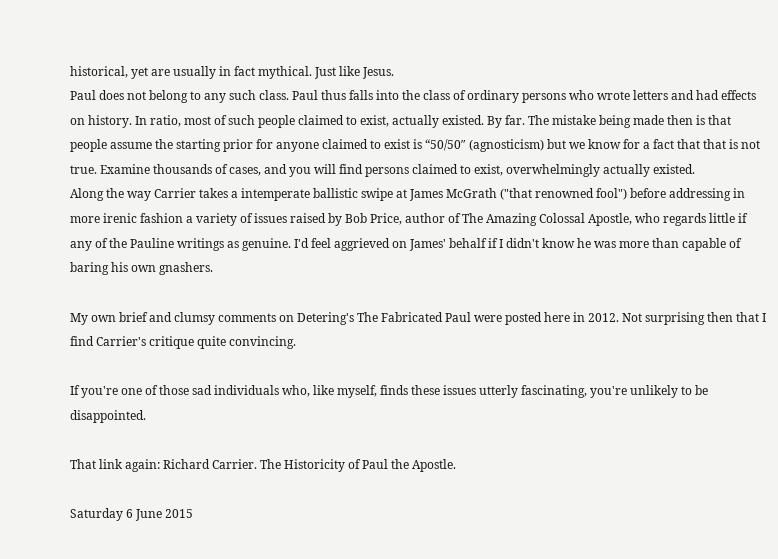historical, yet are usually in fact mythical. Just like Jesus.
Paul does not belong to any such class. Paul thus falls into the class of ordinary persons who wrote letters and had effects on history. In ratio, most of such people claimed to exist, actually existed. By far. The mistake being made then is that people assume the starting prior for anyone claimed to exist is “50/50″ (agnosticism) but we know for a fact that that is not true. Examine thousands of cases, and you will find persons claimed to exist, overwhelmingly actually existed.
Along the way Carrier takes a intemperate ballistic swipe at James McGrath ("that renowned fool") before addressing in more irenic fashion a variety of issues raised by Bob Price, author of The Amazing Colossal Apostle, who regards little if any of the Pauline writings as genuine. I'd feel aggrieved on James' behalf if I didn't know he was more than capable of baring his own gnashers.

My own brief and clumsy comments on Detering's The Fabricated Paul were posted here in 2012. Not surprising then that I find Carrier's critique quite convincing.

If you're one of those sad individuals who, like myself, finds these issues utterly fascinating, you're unlikely to be disappointed.

That link again: Richard Carrier. The Historicity of Paul the Apostle.

Saturday 6 June 2015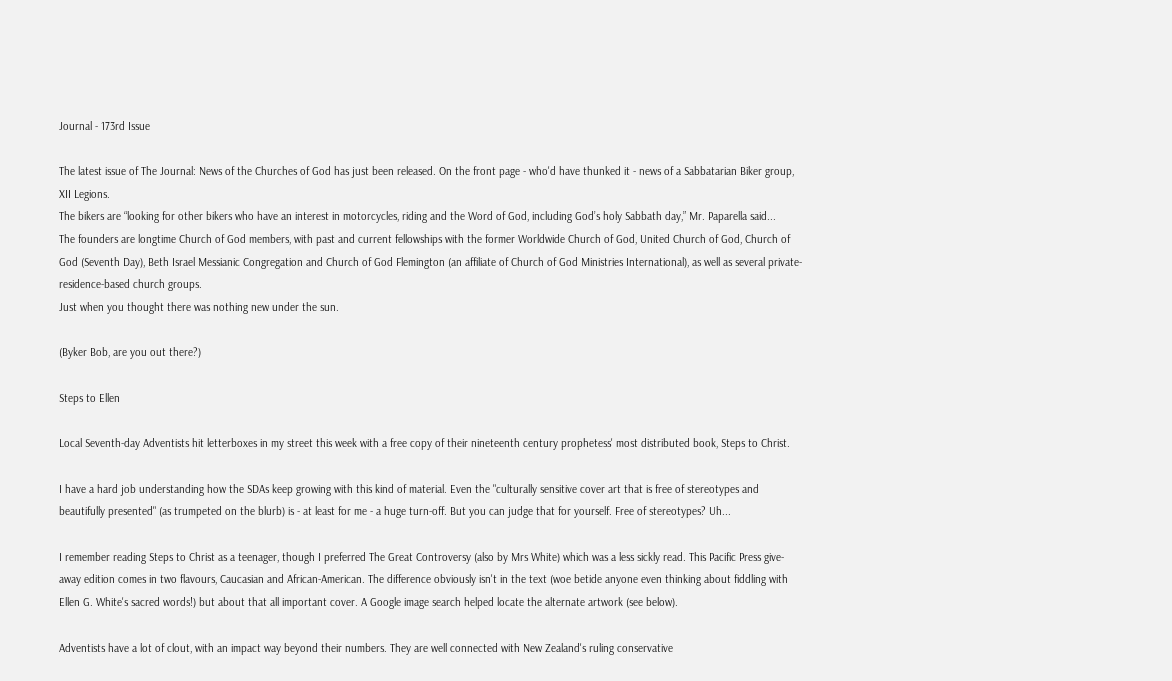Journal - 173rd Issue

The latest issue of The Journal: News of the Churches of God has just been released. On the front page - who'd have thunked it - news of a Sabbatarian Biker group, XII Legions.
The bikers are “looking for other bikers who have an interest in motorcycles, riding and the Word of God, including God’s holy Sabbath day,” Mr. Paparella said...
The founders are longtime Church of God members, with past and current fellowships with the former Worldwide Church of God, United Church of God, Church of God (Seventh Day), Beth Israel Messianic Congregation and Church of God Flemington (an affiliate of Church of God Ministries International), as well as several private-residence-based church groups.
Just when you thought there was nothing new under the sun.

(Byker Bob, are you out there?)

Steps to Ellen

Local Seventh-day Adventists hit letterboxes in my street this week with a free copy of their nineteenth century prophetess' most distributed book, Steps to Christ.

I have a hard job understanding how the SDAs keep growing with this kind of material. Even the "culturally sensitive cover art that is free of stereotypes and beautifully presented" (as trumpeted on the blurb) is - at least for me - a huge turn-off. But you can judge that for yourself. Free of stereotypes? Uh...

I remember reading Steps to Christ as a teenager, though I preferred The Great Controversy (also by Mrs White) which was a less sickly read. This Pacific Press give-away edition comes in two flavours, Caucasian and African-American. The difference obviously isn't in the text (woe betide anyone even thinking about fiddling with Ellen G. White's sacred words!) but about that all important cover. A Google image search helped locate the alternate artwork (see below).

Adventists have a lot of clout, with an impact way beyond their numbers. They are well connected with New Zealand's ruling conservative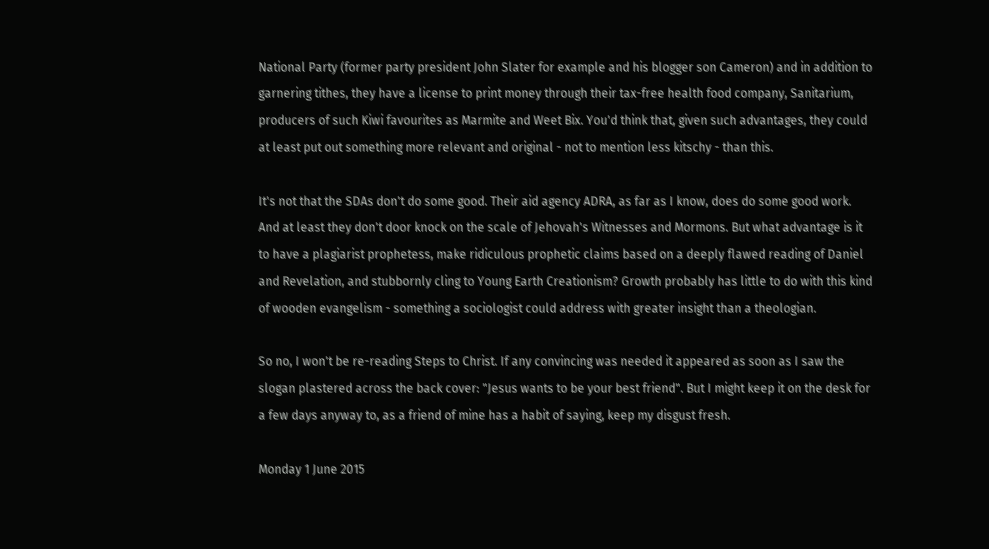National Party (former party president John Slater for example and his blogger son Cameron) and in addition to garnering tithes, they have a license to print money through their tax-free health food company, Sanitarium, producers of such Kiwi favourites as Marmite and Weet Bix. You'd think that, given such advantages, they could at least put out something more relevant and original - not to mention less kitschy - than this.

It's not that the SDAs don't do some good. Their aid agency ADRA, as far as I know, does do some good work. And at least they don't door knock on the scale of Jehovah's Witnesses and Mormons. But what advantage is it to have a plagiarist prophetess, make ridiculous prophetic claims based on a deeply flawed reading of Daniel and Revelation, and stubbornly cling to Young Earth Creationism? Growth probably has little to do with this kind of wooden evangelism - something a sociologist could address with greater insight than a theologian.

So no, I won't be re-reading Steps to Christ. If any convincing was needed it appeared as soon as I saw the slogan plastered across the back cover: "Jesus wants to be your best friend". But I might keep it on the desk for a few days anyway to, as a friend of mine has a habit of saying, keep my disgust fresh.

Monday 1 June 2015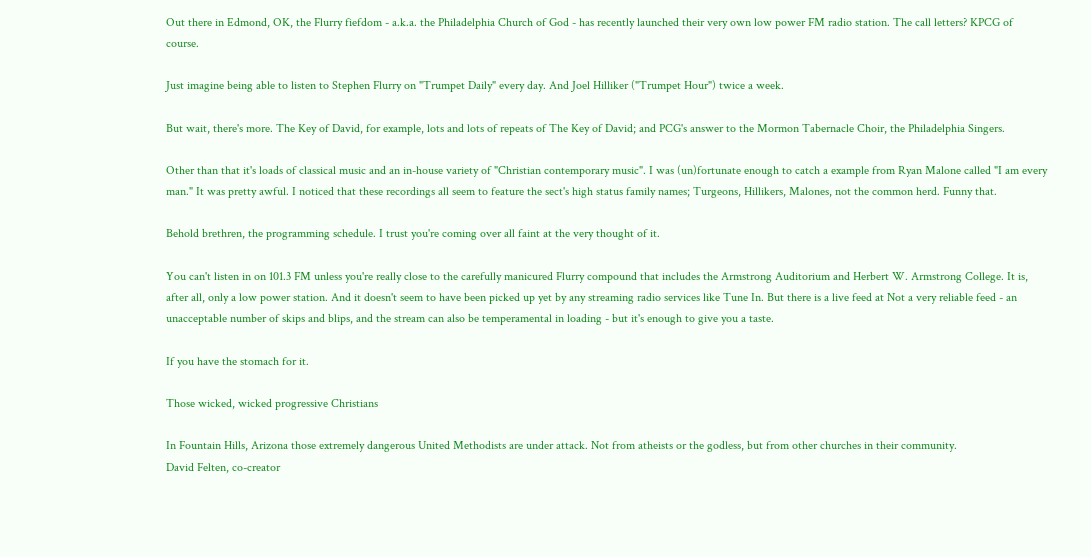Out there in Edmond, OK, the Flurry fiefdom - a.k.a. the Philadelphia Church of God - has recently launched their very own low power FM radio station. The call letters? KPCG of course.

Just imagine being able to listen to Stephen Flurry on "Trumpet Daily" every day. And Joel Hilliker ("Trumpet Hour") twice a week.

But wait, there's more. The Key of David, for example, lots and lots of repeats of The Key of David; and PCG's answer to the Mormon Tabernacle Choir, the Philadelphia Singers.

Other than that it's loads of classical music and an in-house variety of "Christian contemporary music". I was (un)fortunate enough to catch a example from Ryan Malone called "I am every man." It was pretty awful. I noticed that these recordings all seem to feature the sect's high status family names; Turgeons, Hillikers, Malones, not the common herd. Funny that.

Behold brethren, the programming schedule. I trust you're coming over all faint at the very thought of it.

You can't listen in on 101.3 FM unless you're really close to the carefully manicured Flurry compound that includes the Armstrong Auditorium and Herbert W. Armstrong College. It is, after all, only a low power station. And it doesn't seem to have been picked up yet by any streaming radio services like Tune In. But there is a live feed at Not a very reliable feed - an unacceptable number of skips and blips, and the stream can also be temperamental in loading - but it's enough to give you a taste.

If you have the stomach for it.

Those wicked, wicked progressive Christians

In Fountain Hills, Arizona those extremely dangerous United Methodists are under attack. Not from atheists or the godless, but from other churches in their community.
David Felten, co-creator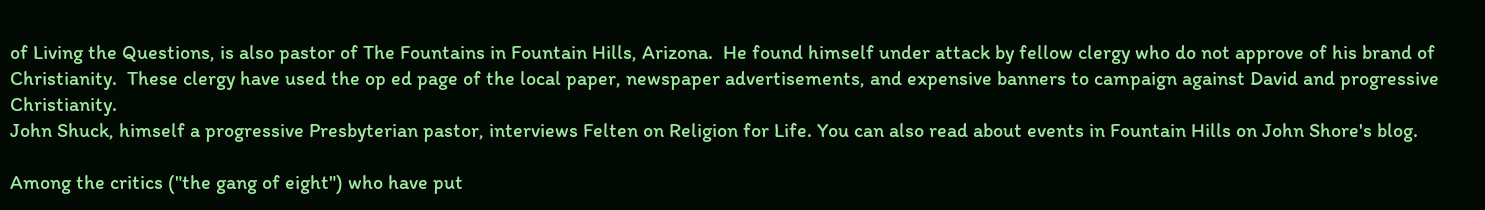of Living the Questions, is also pastor of The Fountains in Fountain Hills, Arizona.  He found himself under attack by fellow clergy who do not approve of his brand of Christianity.  These clergy have used the op ed page of the local paper, newspaper advertisements, and expensive banners to campaign against David and progressive Christianity.
John Shuck, himself a progressive Presbyterian pastor, interviews Felten on Religion for Life. You can also read about events in Fountain Hills on John Shore's blog.

Among the critics ("the gang of eight") who have put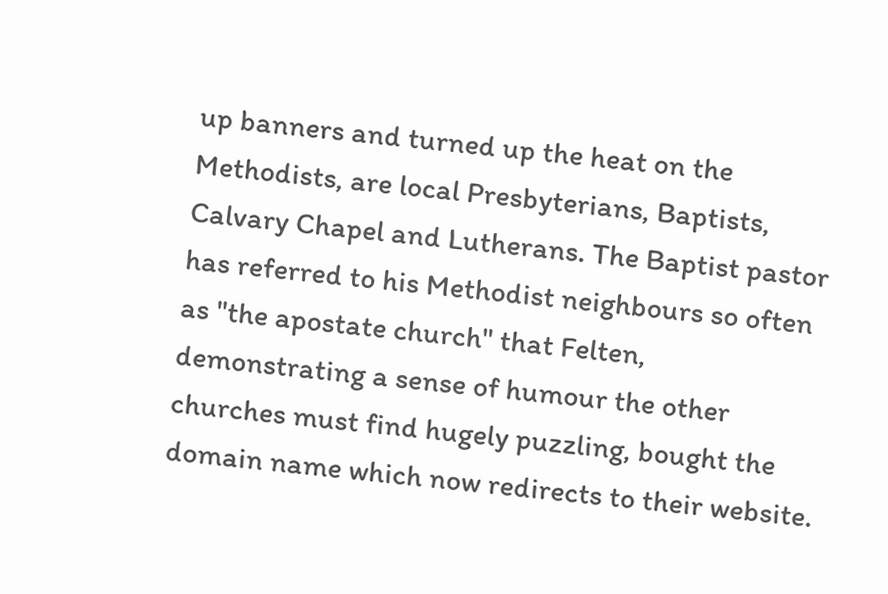up banners and turned up the heat on the Methodists, are local Presbyterians, Baptists, Calvary Chapel and Lutherans. The Baptist pastor has referred to his Methodist neighbours so often as "the apostate church" that Felten, demonstrating a sense of humour the other churches must find hugely puzzling, bought the domain name which now redirects to their website.